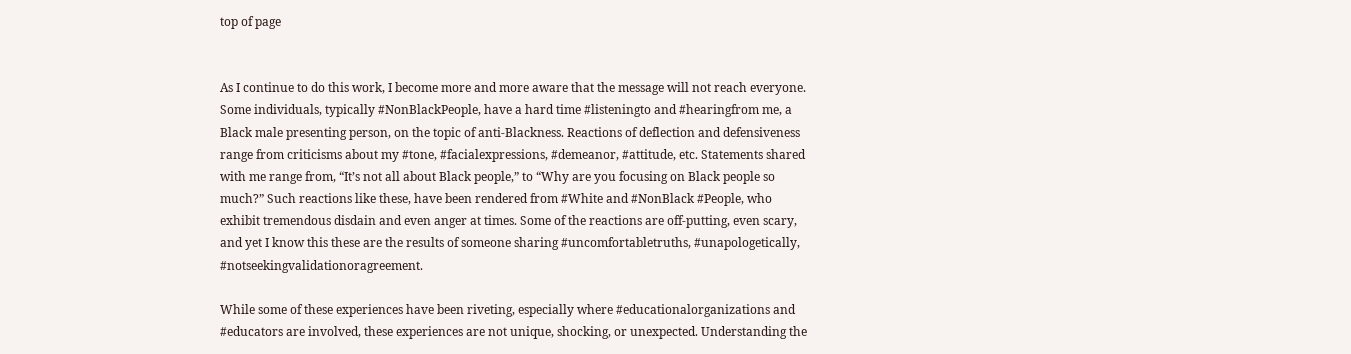top of page


As I continue to do this work, I become more and more aware that the message will not reach everyone. Some individuals, typically #NonBlackPeople, have a hard time #listeningto and #hearingfrom me, a Black male presenting person, on the topic of anti-Blackness. Reactions of deflection and defensiveness range from criticisms about my #tone, #facialexpressions, #demeanor, #attitude, etc. Statements shared with me range from, “It’s not all about Black people,” to “Why are you focusing on Black people so much?” Such reactions like these, have been rendered from #White and #NonBlack #People, who exhibit tremendous disdain and even anger at times. Some of the reactions are off-putting, even scary, and yet I know this these are the results of someone sharing #uncomfortabletruths, #unapologetically, #notseekingvalidationoragreement.

While some of these experiences have been riveting, especially where #educationalorganizations and #educators are involved, these experiences are not unique, shocking, or unexpected. Understanding the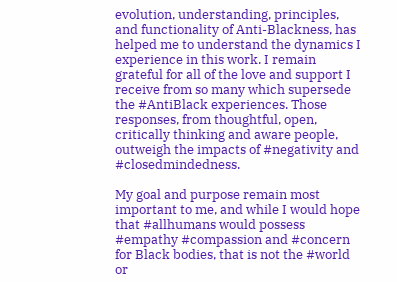evolution, understanding, principles, and functionality of Anti-Blackness, has helped me to understand the dynamics I experience in this work. I remain grateful for all of the love and support I receive from so many which supersede the #AntiBlack experiences. Those responses, from thoughtful, open, critically thinking and aware people, outweigh the impacts of #negativity and #closedmindedness.

My goal and purpose remain most important to me, and while I would hope that #allhumans would possess #empathy #compassion and #concern for Black bodies, that is not the #world or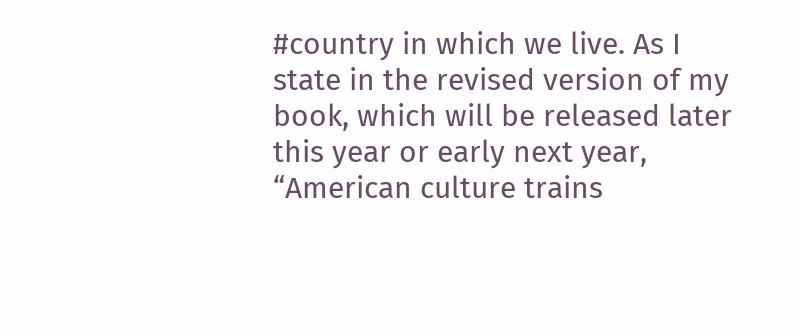#country in which we live. As I state in the revised version of my book, which will be released later this year or early next year, “American culture trains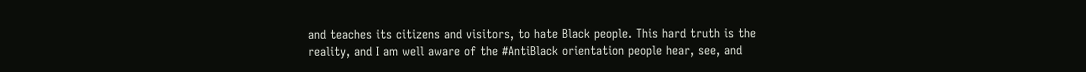and teaches its citizens and visitors, to hate Black people. This hard truth is the reality, and I am well aware of the #AntiBlack orientation people hear, see, and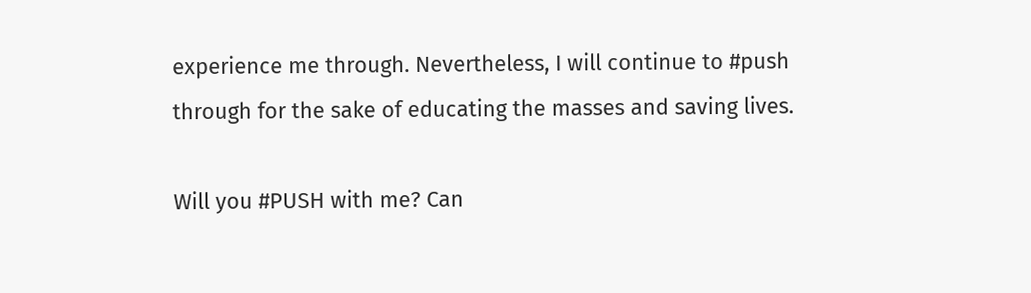experience me through. Nevertheless, I will continue to #push through for the sake of educating the masses and saving lives.

Will you #PUSH with me? Can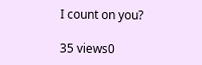I count on you?

35 views0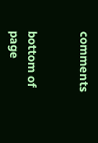comments


bottom of page